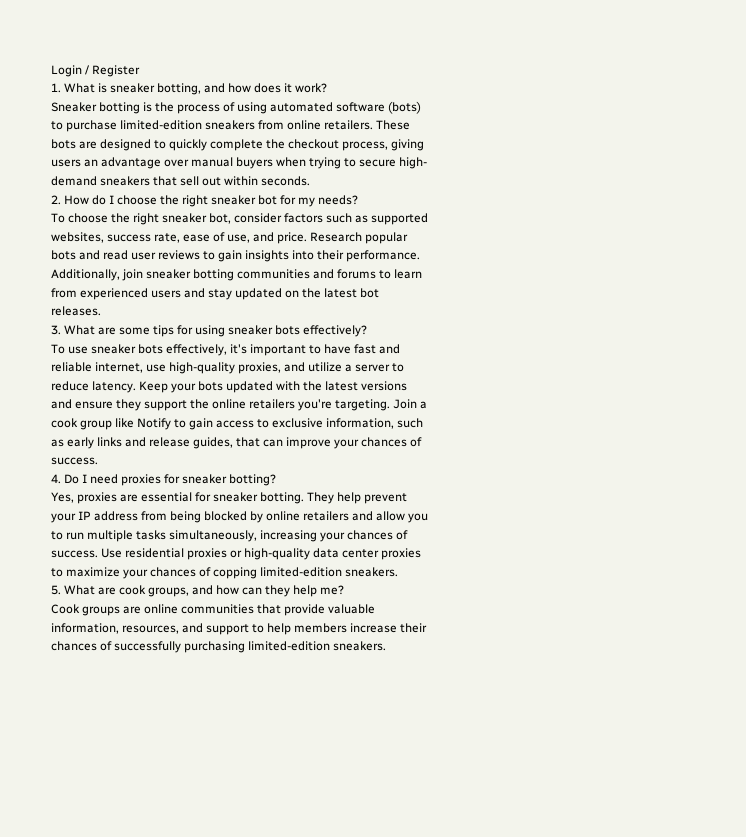Login / Register
1. What is sneaker botting, and how does it work?
Sneaker botting is the process of using automated software (bots) to purchase limited-edition sneakers from online retailers. These bots are designed to quickly complete the checkout process, giving users an advantage over manual buyers when trying to secure high-demand sneakers that sell out within seconds.
2. How do I choose the right sneaker bot for my needs?
To choose the right sneaker bot, consider factors such as supported websites, success rate, ease of use, and price. Research popular bots and read user reviews to gain insights into their performance. Additionally, join sneaker botting communities and forums to learn from experienced users and stay updated on the latest bot releases.
3. What are some tips for using sneaker bots effectively?
To use sneaker bots effectively, it's important to have fast and reliable internet, use high-quality proxies, and utilize a server to reduce latency. Keep your bots updated with the latest versions and ensure they support the online retailers you're targeting. Join a cook group like Notify to gain access to exclusive information, such as early links and release guides, that can improve your chances of success.
4. Do I need proxies for sneaker botting?
Yes, proxies are essential for sneaker botting. They help prevent your IP address from being blocked by online retailers and allow you to run multiple tasks simultaneously, increasing your chances of success. Use residential proxies or high-quality data center proxies to maximize your chances of copping limited-edition sneakers.
5. What are cook groups, and how can they help me?
Cook groups are online communities that provide valuable information, resources, and support to help members increase their chances of successfully purchasing limited-edition sneakers.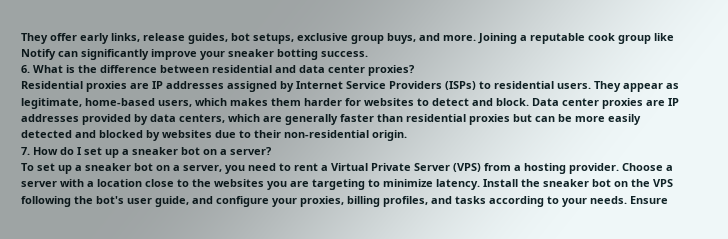They offer early links, release guides, bot setups, exclusive group buys, and more. Joining a reputable cook group like Notify can significantly improve your sneaker botting success.
6. What is the difference between residential and data center proxies?
Residential proxies are IP addresses assigned by Internet Service Providers (ISPs) to residential users. They appear as legitimate, home-based users, which makes them harder for websites to detect and block. Data center proxies are IP addresses provided by data centers, which are generally faster than residential proxies but can be more easily detected and blocked by websites due to their non-residential origin.
7. How do I set up a sneaker bot on a server?
To set up a sneaker bot on a server, you need to rent a Virtual Private Server (VPS) from a hosting provider. Choose a server with a location close to the websites you are targeting to minimize latency. Install the sneaker bot on the VPS following the bot's user guide, and configure your proxies, billing profiles, and tasks according to your needs. Ensure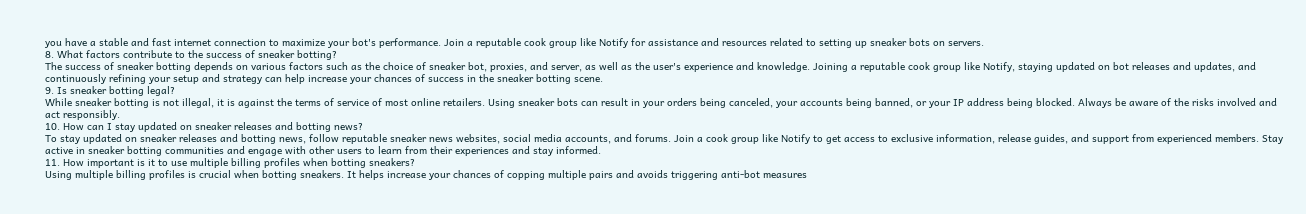you have a stable and fast internet connection to maximize your bot's performance. Join a reputable cook group like Notify for assistance and resources related to setting up sneaker bots on servers.
8. What factors contribute to the success of sneaker botting?
The success of sneaker botting depends on various factors such as the choice of sneaker bot, proxies, and server, as well as the user's experience and knowledge. Joining a reputable cook group like Notify, staying updated on bot releases and updates, and continuously refining your setup and strategy can help increase your chances of success in the sneaker botting scene.
9. Is sneaker botting legal?
While sneaker botting is not illegal, it is against the terms of service of most online retailers. Using sneaker bots can result in your orders being canceled, your accounts being banned, or your IP address being blocked. Always be aware of the risks involved and act responsibly.
10. How can I stay updated on sneaker releases and botting news?
To stay updated on sneaker releases and botting news, follow reputable sneaker news websites, social media accounts, and forums. Join a cook group like Notify to get access to exclusive information, release guides, and support from experienced members. Stay active in sneaker botting communities and engage with other users to learn from their experiences and stay informed.
11. How important is it to use multiple billing profiles when botting sneakers?
Using multiple billing profiles is crucial when botting sneakers. It helps increase your chances of copping multiple pairs and avoids triggering anti-bot measures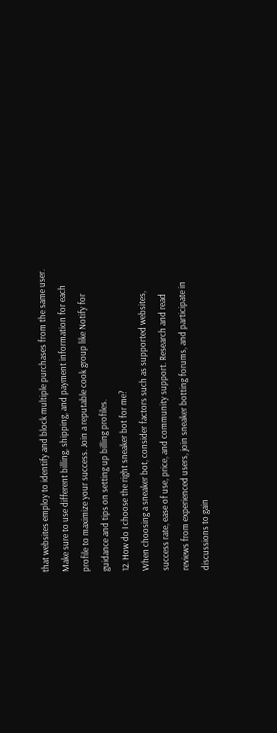that websites employ to identify and block multiple purchases from the same user. Make sure to use different billing, shipping, and payment information for each profile to maximize your success. Join a reputable cook group like Notify for guidance and tips on setting up billing profiles.
12. How do I choose the right sneaker bot for me?
When choosing a sneaker bot, consider factors such as supported websites, success rate, ease of use, price, and community support. Research and read reviews from experienced users, join sneaker botting forums, and participate in discussions to gain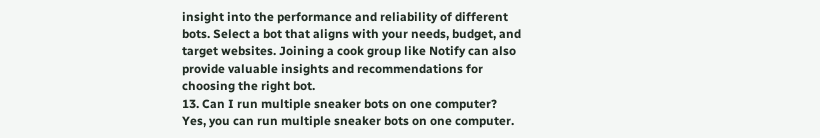insight into the performance and reliability of different bots. Select a bot that aligns with your needs, budget, and target websites. Joining a cook group like Notify can also provide valuable insights and recommendations for choosing the right bot.
13. Can I run multiple sneaker bots on one computer?
Yes, you can run multiple sneaker bots on one computer.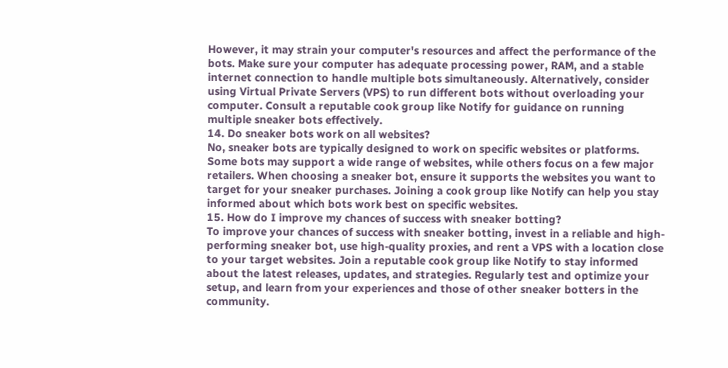However, it may strain your computer's resources and affect the performance of the bots. Make sure your computer has adequate processing power, RAM, and a stable internet connection to handle multiple bots simultaneously. Alternatively, consider using Virtual Private Servers (VPS) to run different bots without overloading your computer. Consult a reputable cook group like Notify for guidance on running multiple sneaker bots effectively.
14. Do sneaker bots work on all websites?
No, sneaker bots are typically designed to work on specific websites or platforms. Some bots may support a wide range of websites, while others focus on a few major retailers. When choosing a sneaker bot, ensure it supports the websites you want to target for your sneaker purchases. Joining a cook group like Notify can help you stay informed about which bots work best on specific websites.
15. How do I improve my chances of success with sneaker botting?
To improve your chances of success with sneaker botting, invest in a reliable and high-performing sneaker bot, use high-quality proxies, and rent a VPS with a location close to your target websites. Join a reputable cook group like Notify to stay informed about the latest releases, updates, and strategies. Regularly test and optimize your setup, and learn from your experiences and those of other sneaker botters in the community.